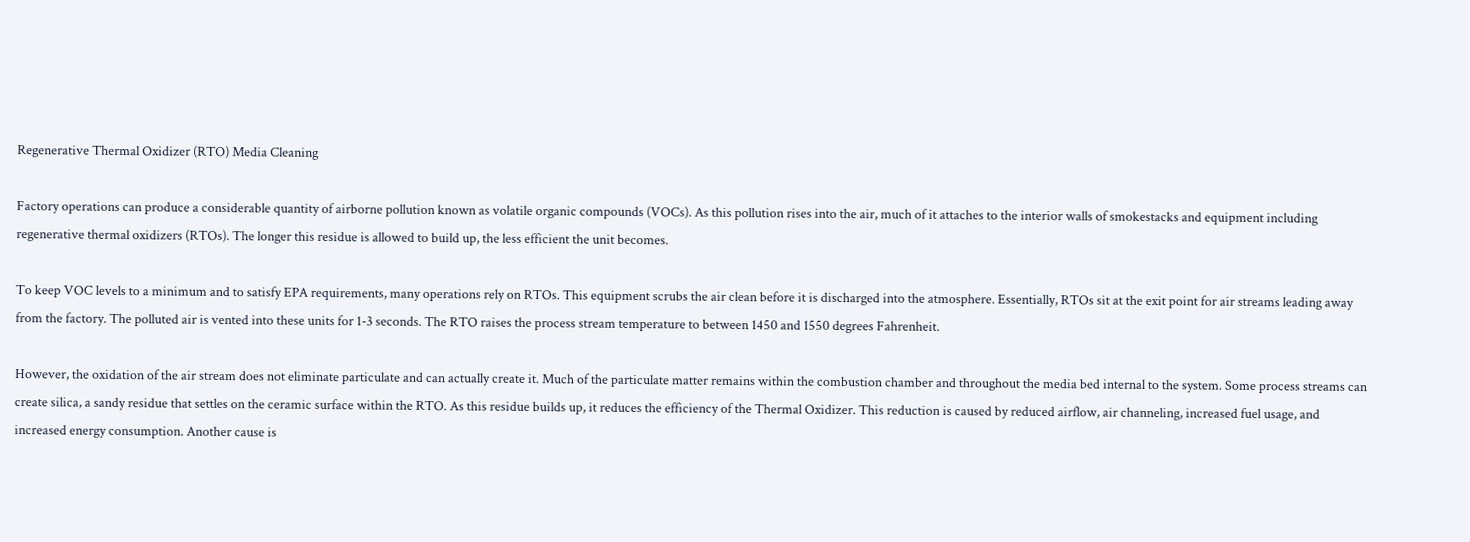Regenerative Thermal Oxidizer (RTO) Media Cleaning

Factory operations can produce a considerable quantity of airborne pollution known as volatile organic compounds (VOCs). As this pollution rises into the air, much of it attaches to the interior walls of smokestacks and equipment including regenerative thermal oxidizers (RTOs). The longer this residue is allowed to build up, the less efficient the unit becomes.

To keep VOC levels to a minimum and to satisfy EPA requirements, many operations rely on RTOs. This equipment scrubs the air clean before it is discharged into the atmosphere. Essentially, RTOs sit at the exit point for air streams leading away from the factory. The polluted air is vented into these units for 1-3 seconds. The RTO raises the process stream temperature to between 1450 and 1550 degrees Fahrenheit.

However, the oxidation of the air stream does not eliminate particulate and can actually create it. Much of the particulate matter remains within the combustion chamber and throughout the media bed internal to the system. Some process streams can create silica, a sandy residue that settles on the ceramic surface within the RTO. As this residue builds up, it reduces the efficiency of the Thermal Oxidizer. This reduction is caused by reduced airflow, air channeling, increased fuel usage, and increased energy consumption. Another cause is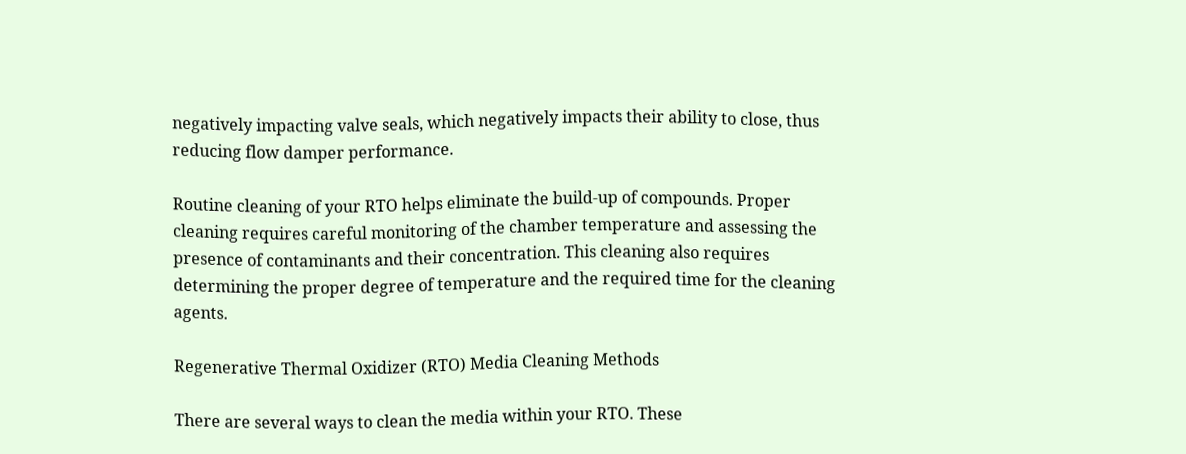negatively impacting valve seals, which negatively impacts their ability to close, thus reducing flow damper performance.

Routine cleaning of your RTO helps eliminate the build-up of compounds. Proper cleaning requires careful monitoring of the chamber temperature and assessing the presence of contaminants and their concentration. This cleaning also requires determining the proper degree of temperature and the required time for the cleaning agents.

Regenerative Thermal Oxidizer (RTO) Media Cleaning Methods

There are several ways to clean the media within your RTO. These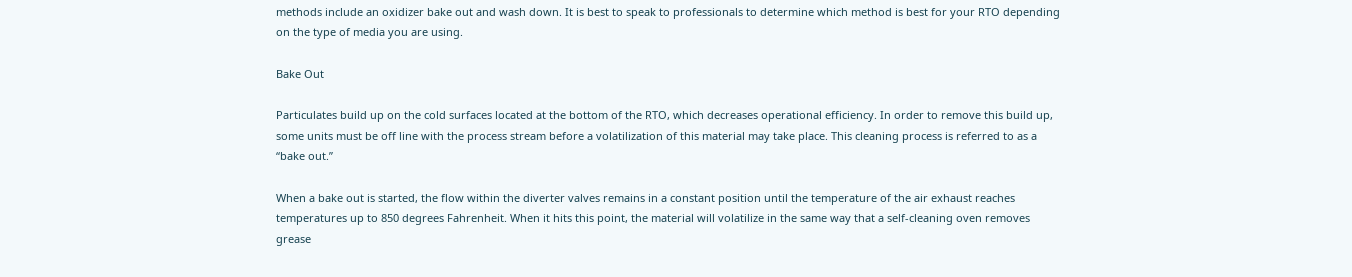methods include an oxidizer bake out and wash down. It is best to speak to professionals to determine which method is best for your RTO depending on the type of media you are using.

Bake Out

Particulates build up on the cold surfaces located at the bottom of the RTO, which decreases operational efficiency. In order to remove this build up, some units must be off line with the process stream before a volatilization of this material may take place. This cleaning process is referred to as a “bake out.”

When a bake out is started, the flow within the diverter valves remains in a constant position until the temperature of the air exhaust reaches temperatures up to 850 degrees Fahrenheit. When it hits this point, the material will volatilize in the same way that a self-cleaning oven removes grease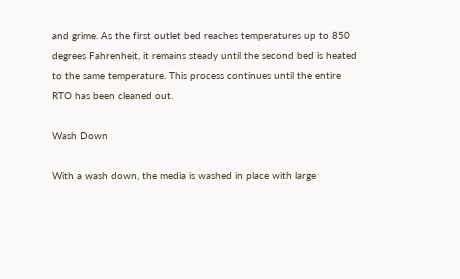and grime. As the first outlet bed reaches temperatures up to 850 degrees Fahrenheit, it remains steady until the second bed is heated to the same temperature. This process continues until the entire RTO has been cleaned out.

Wash Down

With a wash down, the media is washed in place with large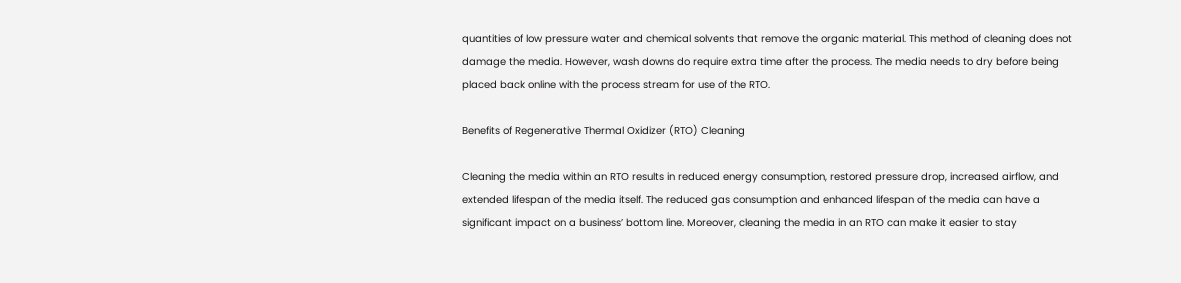quantities of low pressure water and chemical solvents that remove the organic material. This method of cleaning does not damage the media. However, wash downs do require extra time after the process. The media needs to dry before being placed back online with the process stream for use of the RTO.

Benefits of Regenerative Thermal Oxidizer (RTO) Cleaning

Cleaning the media within an RTO results in reduced energy consumption, restored pressure drop, increased airflow, and extended lifespan of the media itself. The reduced gas consumption and enhanced lifespan of the media can have a significant impact on a business’ bottom line. Moreover, cleaning the media in an RTO can make it easier to stay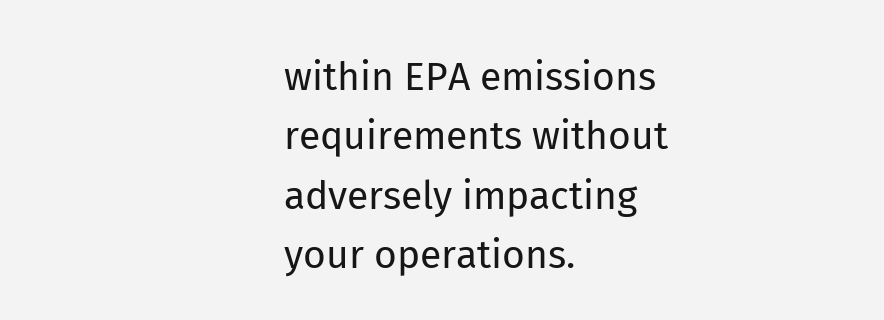within EPA emissions requirements without adversely impacting your operations.